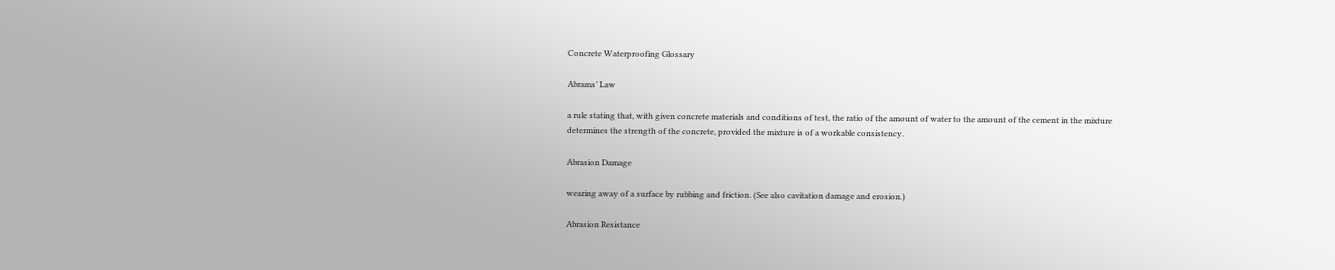Concrete Waterproofing Glossary

Abrams’ Law

a rule stating that, with given concrete materials and conditions of test, the ratio of the amount of water to the amount of the cement in the mixture determines the strength of the concrete, provided the mixture is of a workable consistency.

Abrasion Damage

wearing away of a surface by rubbing and friction. (See also cavitation damage and erosion.)

Abrasion Resistance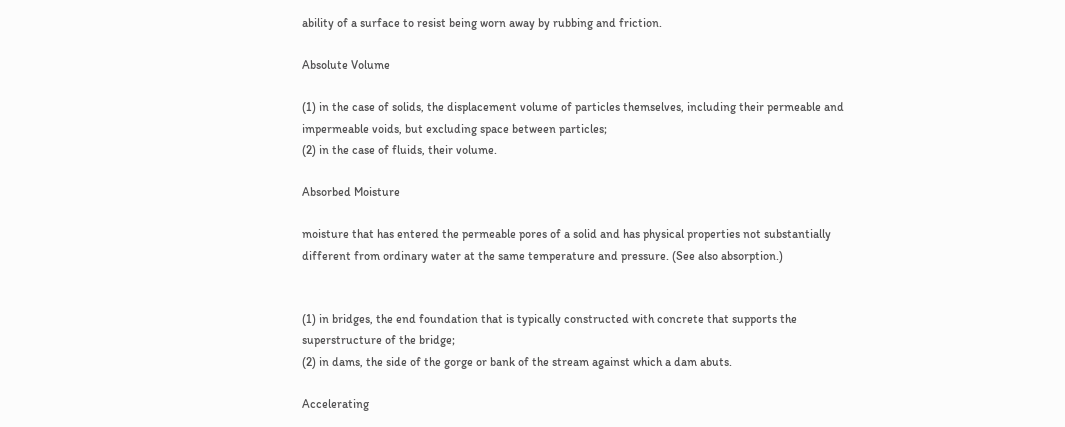ability of a surface to resist being worn away by rubbing and friction.

Absolute Volume

(1) in the case of solids, the displacement volume of particles themselves, including their permeable and impermeable voids, but excluding space between particles;
(2) in the case of fluids, their volume.

Absorbed Moisture

moisture that has entered the permeable pores of a solid and has physical properties not substantially different from ordinary water at the same temperature and pressure. (See also absorption.)


(1) in bridges, the end foundation that is typically constructed with concrete that supports the superstructure of the bridge;
(2) in dams, the side of the gorge or bank of the stream against which a dam abuts.

Accelerating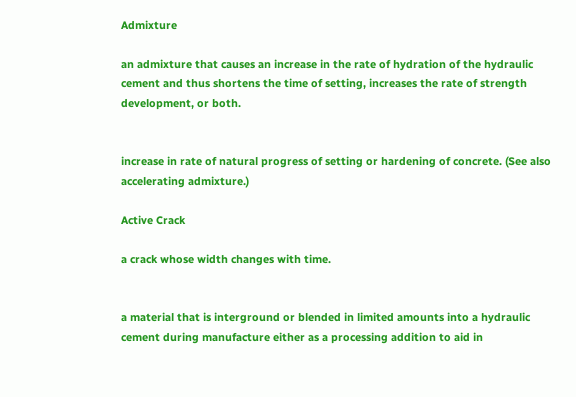Admixture

an admixture that causes an increase in the rate of hydration of the hydraulic cement and thus shortens the time of setting, increases the rate of strength development, or both.


increase in rate of natural progress of setting or hardening of concrete. (See also accelerating admixture.)

Active Crack

a crack whose width changes with time.


a material that is interground or blended in limited amounts into a hydraulic cement during manufacture either as a processing addition to aid in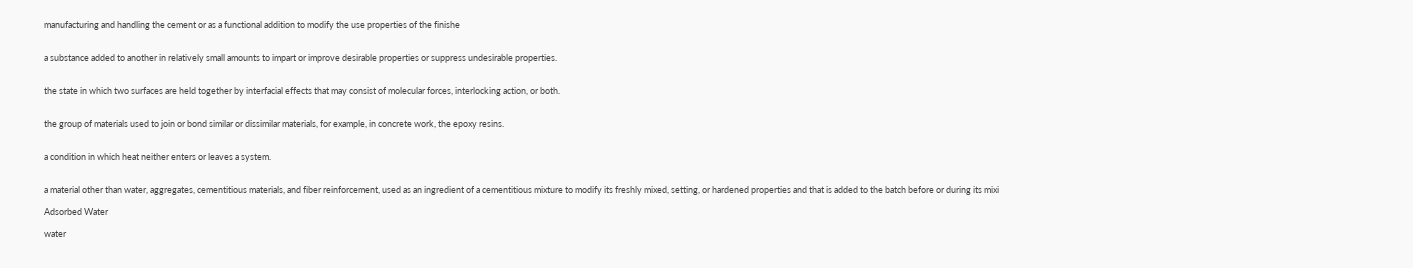manufacturing and handling the cement or as a functional addition to modify the use properties of the finishe


a substance added to another in relatively small amounts to impart or improve desirable properties or suppress undesirable properties.


the state in which two surfaces are held together by interfacial effects that may consist of molecular forces, interlocking action, or both.


the group of materials used to join or bond similar or dissimilar materials, for example, in concrete work, the epoxy resins.


a condition in which heat neither enters or leaves a system.


a material other than water, aggregates, cementitious materials, and fiber reinforcement, used as an ingredient of a cementitious mixture to modify its freshly mixed, setting, or hardened properties and that is added to the batch before or during its mixi

Adsorbed Water

water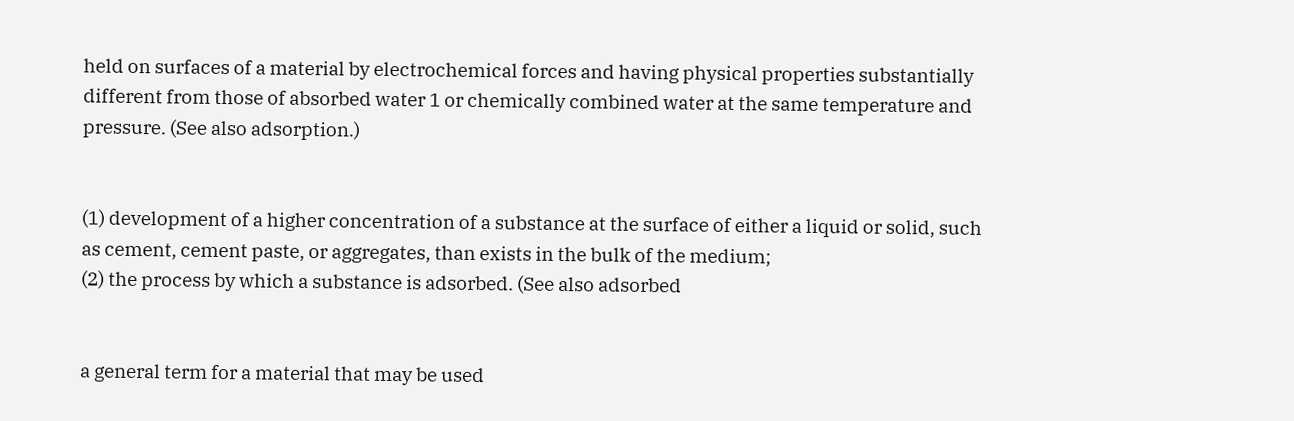held on surfaces of a material by electrochemical forces and having physical properties substantially different from those of absorbed water 1 or chemically combined water at the same temperature and pressure. (See also adsorption.)


(1) development of a higher concentration of a substance at the surface of either a liquid or solid, such as cement, cement paste, or aggregates, than exists in the bulk of the medium;
(2) the process by which a substance is adsorbed. (See also adsorbed


a general term for a material that may be used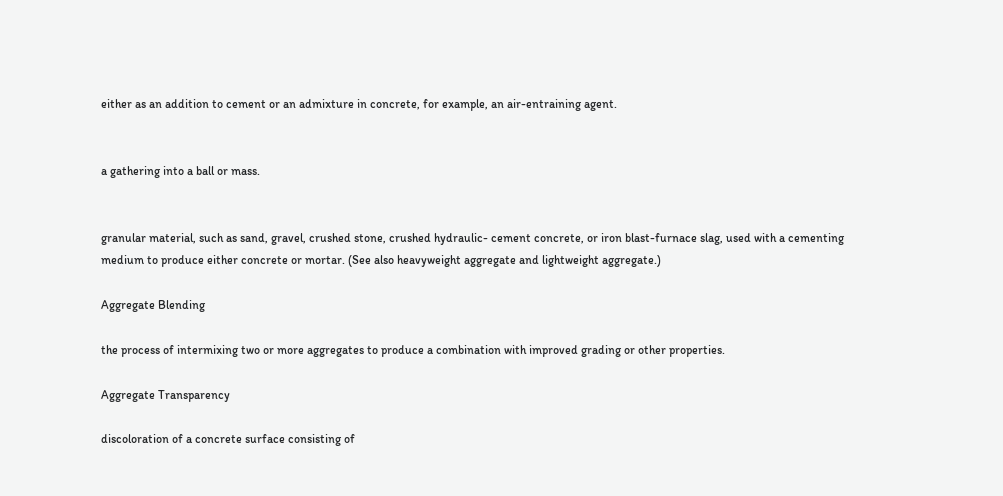either as an addition to cement or an admixture in concrete, for example, an air-entraining agent.


a gathering into a ball or mass.


granular material, such as sand, gravel, crushed stone, crushed hydraulic- cement concrete, or iron blast-furnace slag, used with a cementing medium to produce either concrete or mortar. (See also heavyweight aggregate and lightweight aggregate.)

Aggregate Blending

the process of intermixing two or more aggregates to produce a combination with improved grading or other properties.

Aggregate Transparency

discoloration of a concrete surface consisting of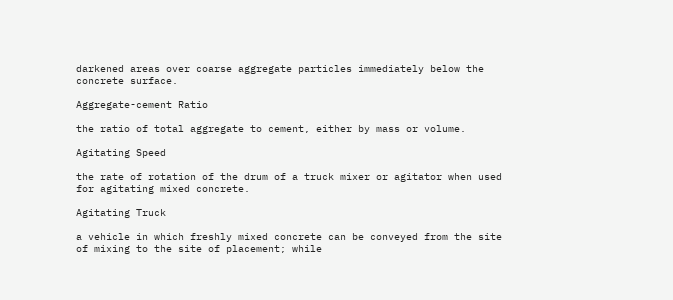darkened areas over coarse aggregate particles immediately below the concrete surface.

Aggregate-cement Ratio

the ratio of total aggregate to cement, either by mass or volume.

Agitating Speed

the rate of rotation of the drum of a truck mixer or agitator when used for agitating mixed concrete.

Agitating Truck

a vehicle in which freshly mixed concrete can be conveyed from the site of mixing to the site of placement; while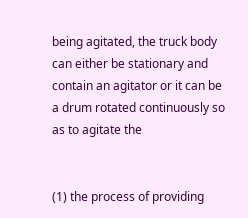being agitated, the truck body can either be stationary and contain an agitator or it can be a drum rotated continuously so as to agitate the


(1) the process of providing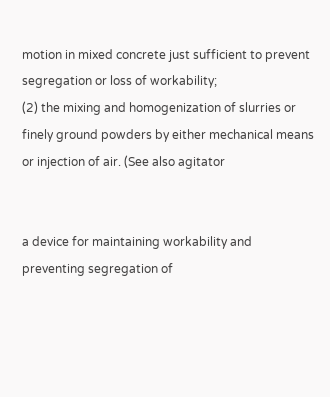motion in mixed concrete just sufficient to prevent segregation or loss of workability;
(2) the mixing and homogenization of slurries or finely ground powders by either mechanical means or injection of air. (See also agitator


a device for maintaining workability and preventing segregation of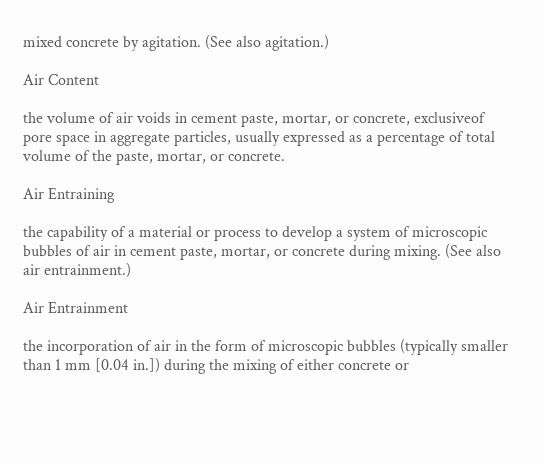mixed concrete by agitation. (See also agitation.)

Air Content

the volume of air voids in cement paste, mortar, or concrete, exclusiveof pore space in aggregate particles, usually expressed as a percentage of total volume of the paste, mortar, or concrete.

Air Entraining

the capability of a material or process to develop a system of microscopic bubbles of air in cement paste, mortar, or concrete during mixing. (See also air entrainment.)

Air Entrainment

the incorporation of air in the form of microscopic bubbles (typically smaller than 1 mm [0.04 in.]) during the mixing of either concrete or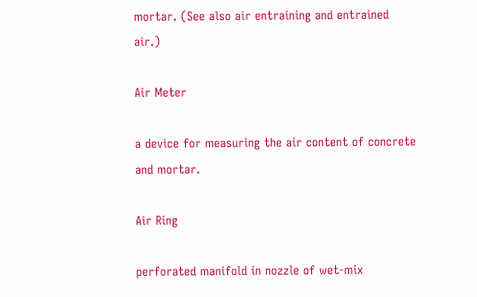mortar. (See also air entraining and entrained air.)

Air Meter

a device for measuring the air content of concrete and mortar.

Air Ring

perforated manifold in nozzle of wet-mix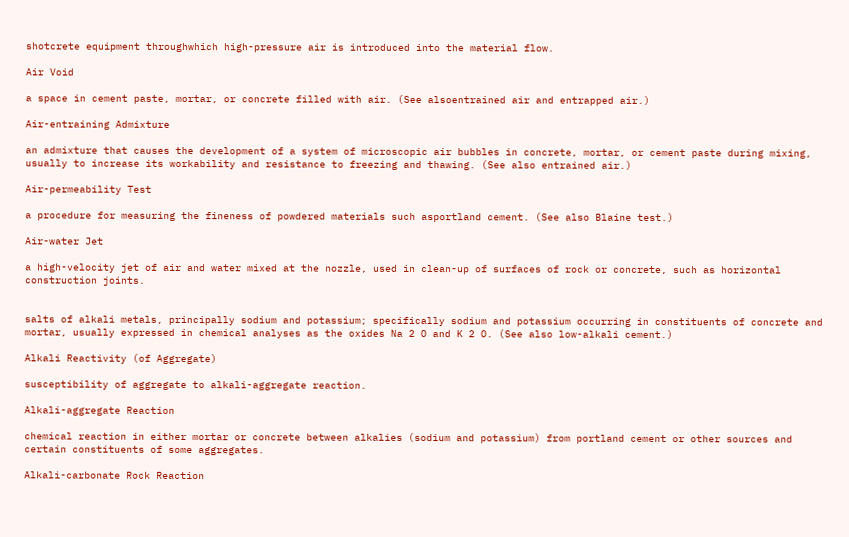shotcrete equipment throughwhich high-pressure air is introduced into the material flow.

Air Void

a space in cement paste, mortar, or concrete filled with air. (See alsoentrained air and entrapped air.)

Air-entraining Admixture

an admixture that causes the development of a system of microscopic air bubbles in concrete, mortar, or cement paste during mixing, usually to increase its workability and resistance to freezing and thawing. (See also entrained air.)

Air-permeability Test

a procedure for measuring the fineness of powdered materials such asportland cement. (See also Blaine test.)

Air-water Jet

a high-velocity jet of air and water mixed at the nozzle, used in clean-up of surfaces of rock or concrete, such as horizontal construction joints.


salts of alkali metals, principally sodium and potassium; specifically sodium and potassium occurring in constituents of concrete and mortar, usually expressed in chemical analyses as the oxides Na 2 O and K 2 O. (See also low-alkali cement.)

Alkali Reactivity (of Aggregate)

susceptibility of aggregate to alkali-aggregate reaction.

Alkali-aggregate Reaction

chemical reaction in either mortar or concrete between alkalies (sodium and potassium) from portland cement or other sources and certain constituents of some aggregates.

Alkali-carbonate Rock Reaction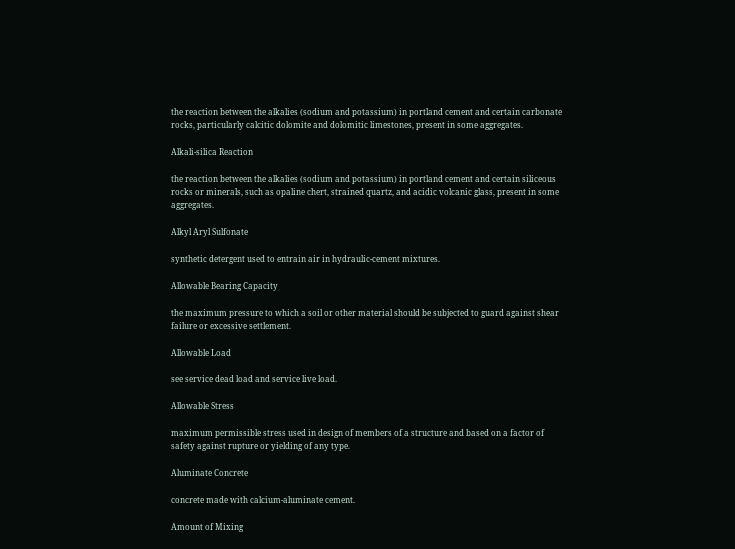the reaction between the alkalies (sodium and potassium) in portland cement and certain carbonate rocks, particularly calcitic dolomite and dolomitic limestones, present in some aggregates.

Alkali-silica Reaction

the reaction between the alkalies (sodium and potassium) in portland cement and certain siliceous rocks or minerals, such as opaline chert, strained quartz, and acidic volcanic glass, present in some aggregates.

Alkyl Aryl Sulfonate

synthetic detergent used to entrain air in hydraulic-cement mixtures.

Allowable Bearing Capacity

the maximum pressure to which a soil or other material should be subjected to guard against shear failure or excessive settlement.

Allowable Load

see service dead load and service live load.

Allowable Stress

maximum permissible stress used in design of members of a structure and based on a factor of safety against rupture or yielding of any type.

Aluminate Concrete

concrete made with calcium-aluminate cement.

Amount of Mixing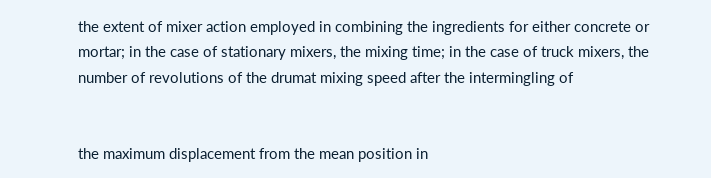the extent of mixer action employed in combining the ingredients for either concrete or mortar; in the case of stationary mixers, the mixing time; in the case of truck mixers, the number of revolutions of the drumat mixing speed after the intermingling of


the maximum displacement from the mean position in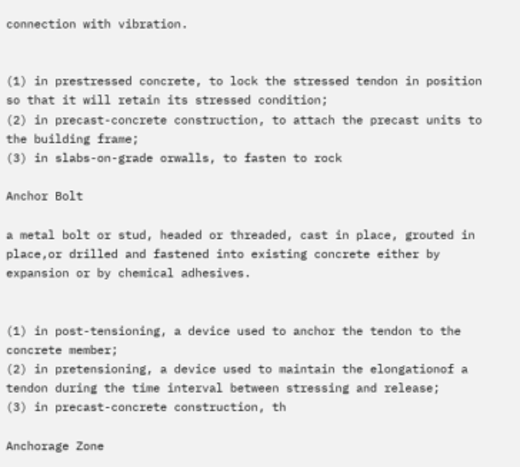connection with vibration.


(1) in prestressed concrete, to lock the stressed tendon in position so that it will retain its stressed condition;
(2) in precast-concrete construction, to attach the precast units to the building frame;
(3) in slabs-on-grade orwalls, to fasten to rock

Anchor Bolt

a metal bolt or stud, headed or threaded, cast in place, grouted in place,or drilled and fastened into existing concrete either by expansion or by chemical adhesives.


(1) in post-tensioning, a device used to anchor the tendon to the concrete member;
(2) in pretensioning, a device used to maintain the elongationof a tendon during the time interval between stressing and release;
(3) in precast-concrete construction, th

Anchorage Zone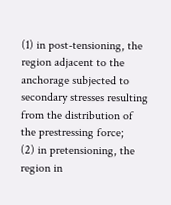(1) in post-tensioning, the region adjacent to the anchorage subjected to secondary stresses resulting from the distribution of the prestressing force;
(2) in pretensioning, the region in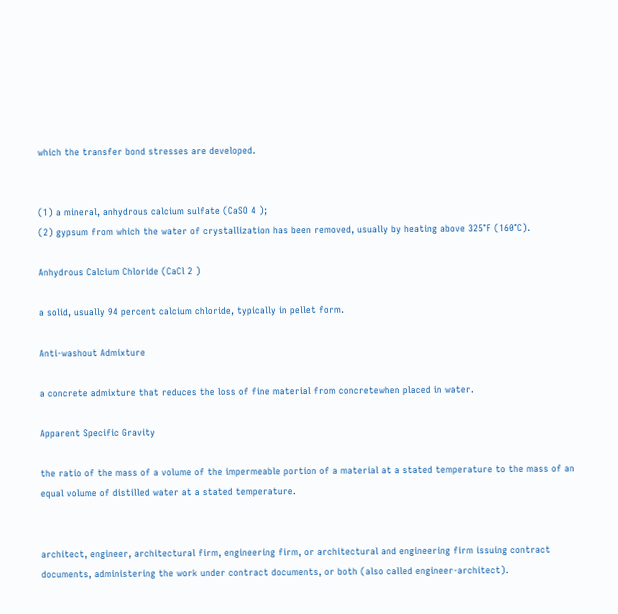which the transfer bond stresses are developed.


(1) a mineral, anhydrous calcium sulfate (CaSO 4 );
(2) gypsum from which the water of crystallization has been removed, usually by heating above 325°F (160°C).

Anhydrous Calcium Chloride (CaCl 2 )

a solid, usually 94 percent calcium chloride, typically in pellet form.

Anti-washout Admixture

a concrete admixture that reduces the loss of fine material from concretewhen placed in water.

Apparent Specific Gravity

the ratio of the mass of a volume of the impermeable portion of a material at a stated temperature to the mass of an equal volume of distilled water at a stated temperature.


architect, engineer, architectural firm, engineering firm, or architectural and engineering firm issuing contract documents, administering the work under contract documents, or both (also called engineer-architect).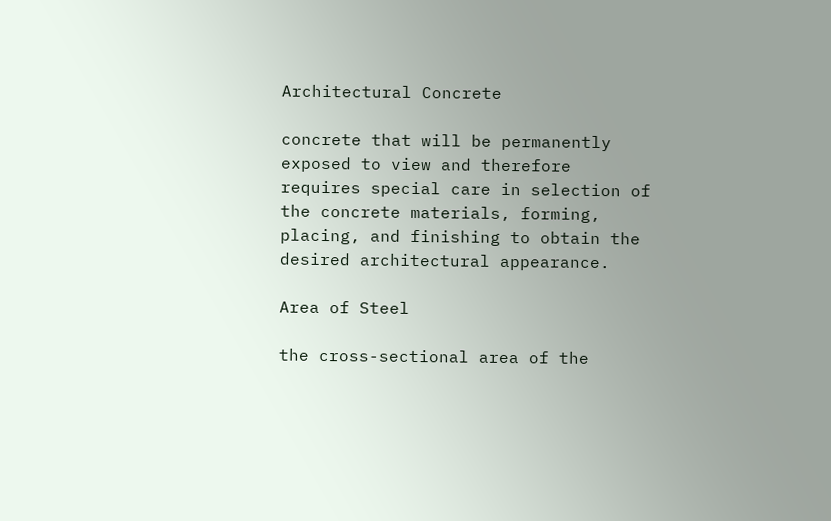Architectural Concrete

concrete that will be permanently exposed to view and therefore requires special care in selection of the concrete materials, forming, placing, and finishing to obtain the desired architectural appearance.

Area of Steel

the cross-sectional area of the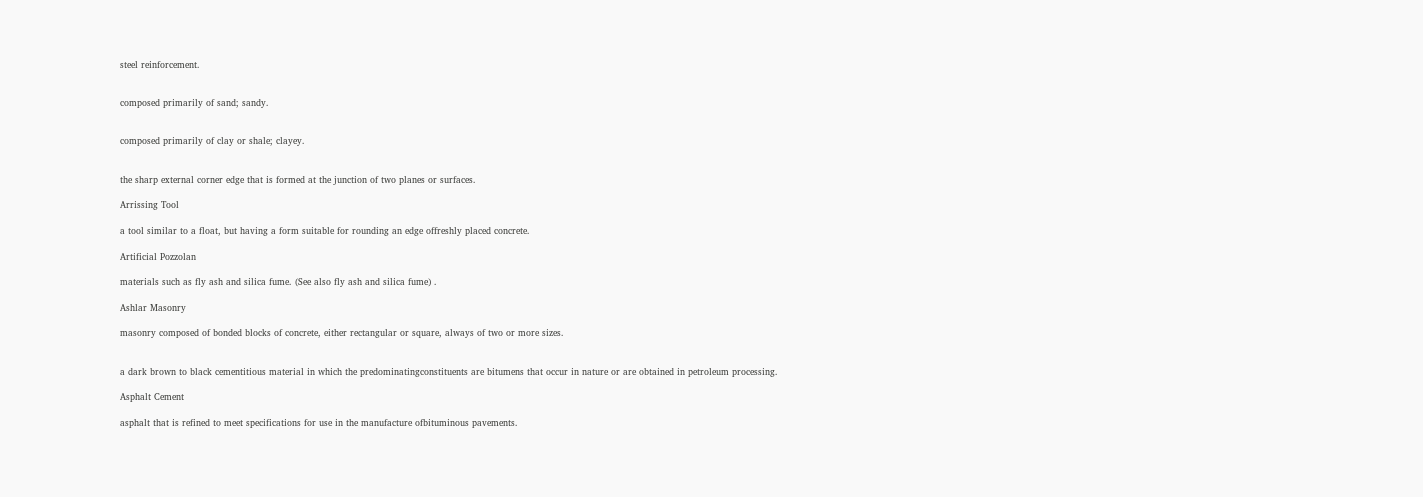steel reinforcement.


composed primarily of sand; sandy.


composed primarily of clay or shale; clayey.


the sharp external corner edge that is formed at the junction of two planes or surfaces.

Arrissing Tool

a tool similar to a float, but having a form suitable for rounding an edge offreshly placed concrete.

Artificial Pozzolan

materials such as fly ash and silica fume. (See also fly ash and silica fume) .

Ashlar Masonry

masonry composed of bonded blocks of concrete, either rectangular or square, always of two or more sizes.


a dark brown to black cementitious material in which the predominatingconstituents are bitumens that occur in nature or are obtained in petroleum processing.

Asphalt Cement

asphalt that is refined to meet specifications for use in the manufacture ofbituminous pavements.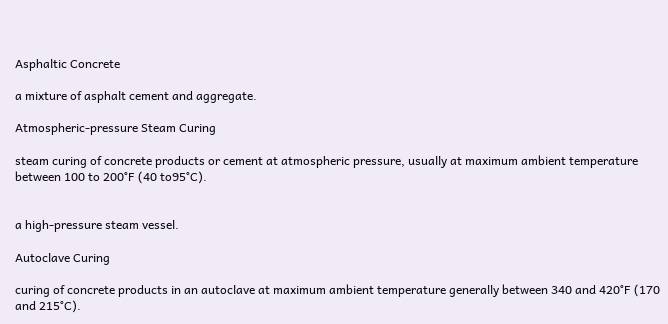Asphaltic Concrete

a mixture of asphalt cement and aggregate.

Atmospheric-pressure Steam Curing

steam curing of concrete products or cement at atmospheric pressure, usually at maximum ambient temperature between 100 to 200°F (40 to95°C).


a high-pressure steam vessel.

Autoclave Curing

curing of concrete products in an autoclave at maximum ambient temperature generally between 340 and 420°F (170 and 215°C).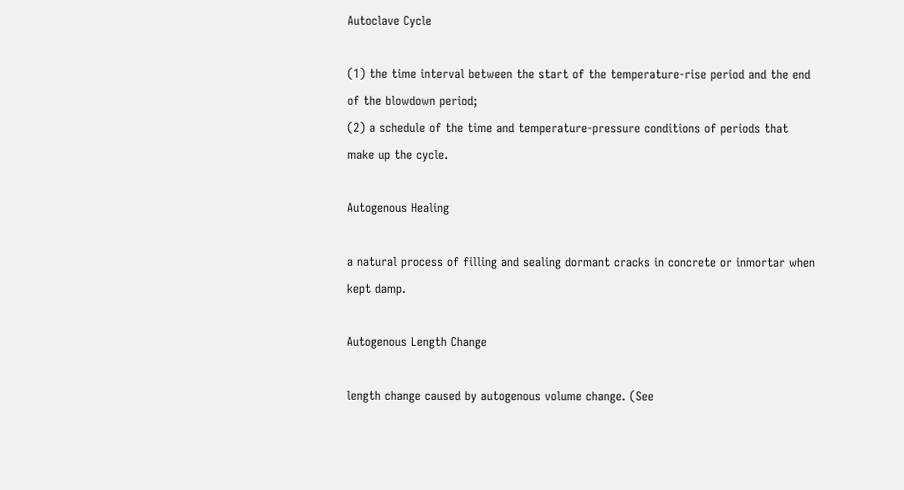Autoclave Cycle

(1) the time interval between the start of the temperature-rise period and the end of the blowdown period;
(2) a schedule of the time and temperature-pressure conditions of periods that make up the cycle.

Autogenous Healing

a natural process of filling and sealing dormant cracks in concrete or inmortar when kept damp.

Autogenous Length Change

length change caused by autogenous volume change. (See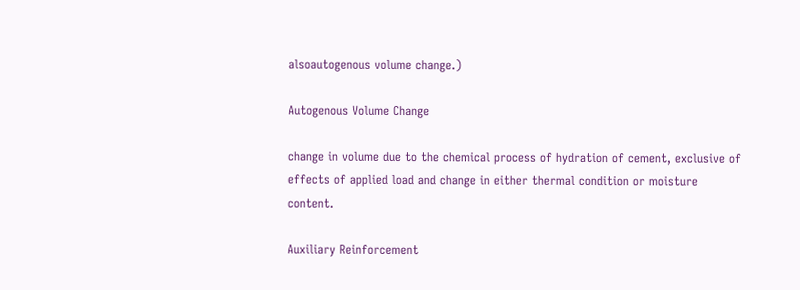alsoautogenous volume change.)

Autogenous Volume Change

change in volume due to the chemical process of hydration of cement, exclusive of effects of applied load and change in either thermal condition or moisture content.

Auxiliary Reinforcement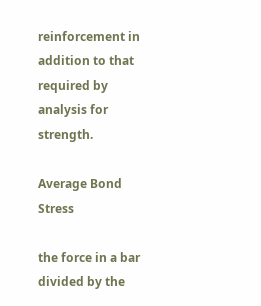reinforcement in addition to that required by analysis for strength.

Average Bond Stress

the force in a bar divided by the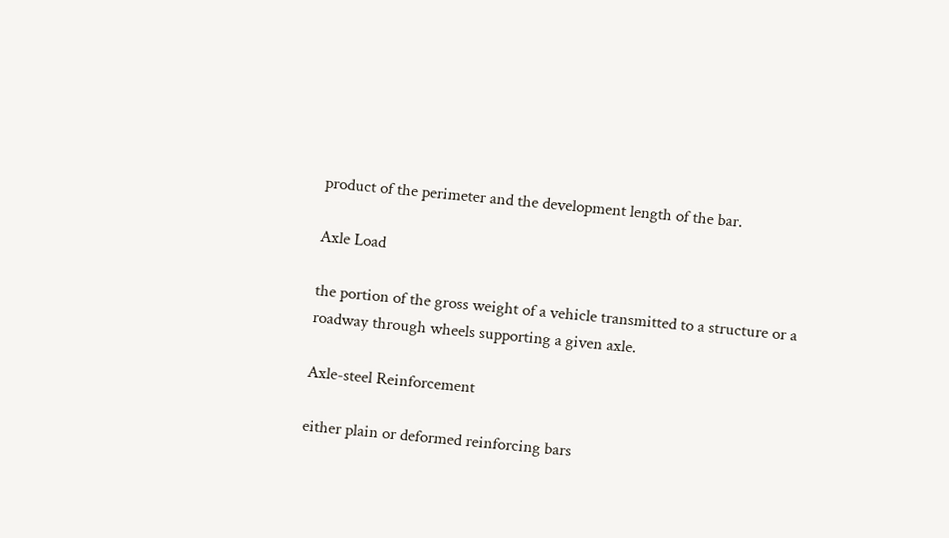product of the perimeter and the development length of the bar.

Axle Load

the portion of the gross weight of a vehicle transmitted to a structure or a roadway through wheels supporting a given axle.

Axle-steel Reinforcement

either plain or deformed reinforcing bars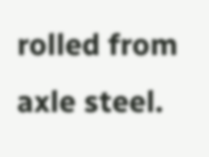rolled from axle steel.